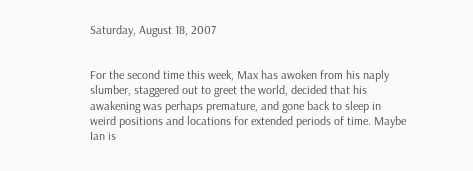Saturday, August 18, 2007


For the second time this week, Max has awoken from his naply slumber, staggered out to greet the world, decided that his awakening was perhaps premature, and gone back to sleep in weird positions and locations for extended periods of time. Maybe Ian is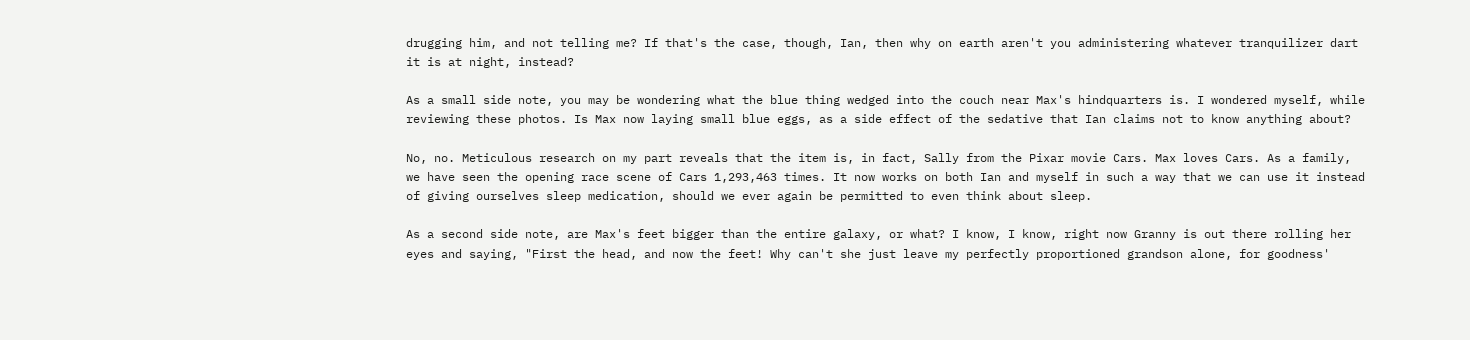drugging him, and not telling me? If that's the case, though, Ian, then why on earth aren't you administering whatever tranquilizer dart it is at night, instead?

As a small side note, you may be wondering what the blue thing wedged into the couch near Max's hindquarters is. I wondered myself, while reviewing these photos. Is Max now laying small blue eggs, as a side effect of the sedative that Ian claims not to know anything about?

No, no. Meticulous research on my part reveals that the item is, in fact, Sally from the Pixar movie Cars. Max loves Cars. As a family, we have seen the opening race scene of Cars 1,293,463 times. It now works on both Ian and myself in such a way that we can use it instead of giving ourselves sleep medication, should we ever again be permitted to even think about sleep.

As a second side note, are Max's feet bigger than the entire galaxy, or what? I know, I know, right now Granny is out there rolling her eyes and saying, "First the head, and now the feet! Why can't she just leave my perfectly proportioned grandson alone, for goodness'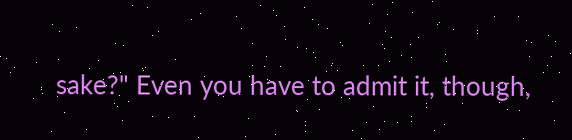sake?" Even you have to admit it, though,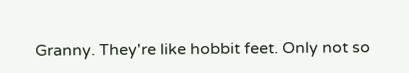Granny. They're like hobbit feet. Only not so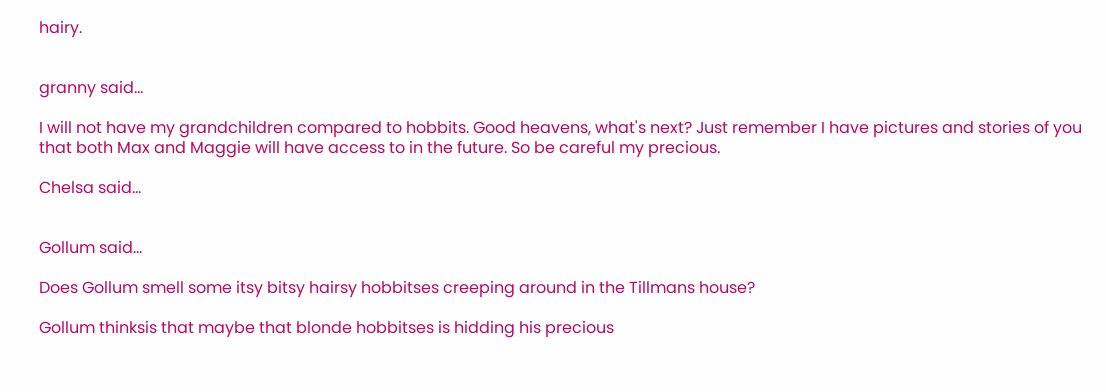hairy.


granny said...

I will not have my grandchildren compared to hobbits. Good heavens, what's next? Just remember I have pictures and stories of you that both Max and Maggie will have access to in the future. So be careful my precious.

Chelsa said...


Gollum said...

Does Gollum smell some itsy bitsy hairsy hobbitses creeping around in the Tillmans house?

Gollum thinksis that maybe that blonde hobbitses is hidding his precious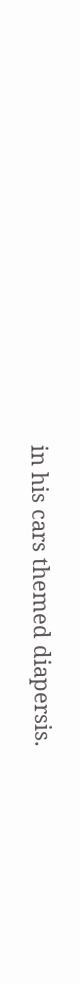in his cars themed diapersis.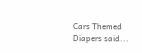Cars Themed Diapers said...